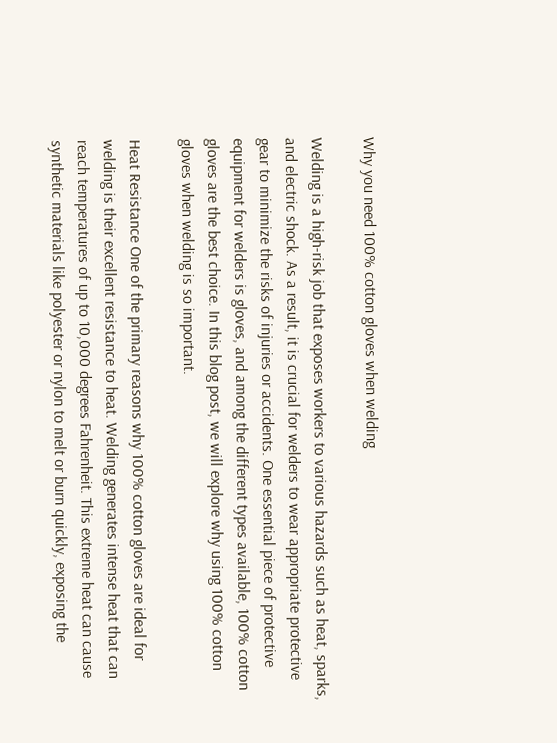Why you need 100% cotton gloves when welding

Welding is a high-risk job that exposes workers to various hazards such as heat, sparks, and electric shock. As a result, it is crucial for welders to wear appropriate protective gear to minimize the risks of injuries or accidents. One essential piece of protective equipment for welders is gloves, and among the different types available, 100% cotton gloves are the best choice. In this blog post, we will explore why using 100% cotton gloves when welding is so important.

Heat Resistance One of the primary reasons why 100% cotton gloves are ideal for welding is their excellent resistance to heat. Welding generates intense heat that can reach temperatures of up to 10,000 degrees Fahrenheit. This extreme heat can cause synthetic materials like polyester or nylon to melt or burn quickly, exposing the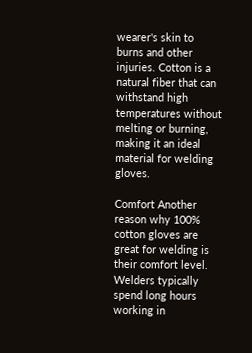wearer's skin to burns and other injuries. Cotton is a natural fiber that can withstand high temperatures without melting or burning, making it an ideal material for welding gloves.

Comfort Another reason why 100% cotton gloves are great for welding is their comfort level. Welders typically spend long hours working in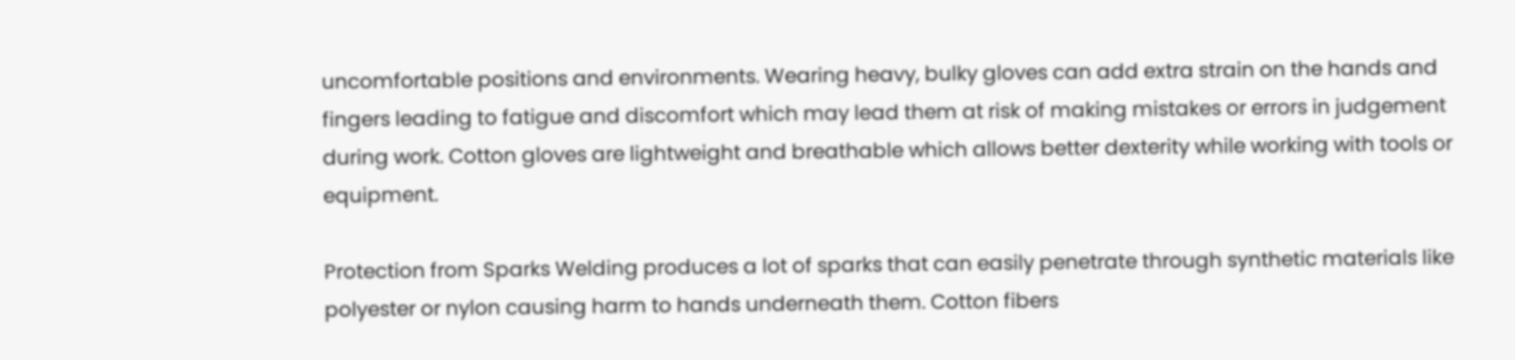uncomfortable positions and environments. Wearing heavy, bulky gloves can add extra strain on the hands and fingers leading to fatigue and discomfort which may lead them at risk of making mistakes or errors in judgement during work. Cotton gloves are lightweight and breathable which allows better dexterity while working with tools or equipment.

Protection from Sparks Welding produces a lot of sparks that can easily penetrate through synthetic materials like polyester or nylon causing harm to hands underneath them. Cotton fibers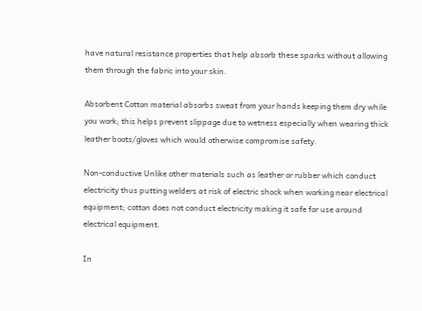have natural resistance properties that help absorb these sparks without allowing them through the fabric into your skin.

Absorbent Cotton material absorbs sweat from your hands keeping them dry while you work; this helps prevent slippage due to wetness especially when wearing thick leather boots/gloves which would otherwise compromise safety.

Non-conductive Unlike other materials such as leather or rubber which conduct electricity thus putting welders at risk of electric shock when working near electrical equipment; cotton does not conduct electricity making it safe for use around electrical equipment.

In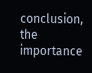conclusion, the importance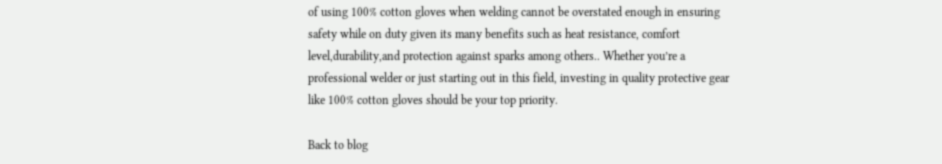of using 100% cotton gloves when welding cannot be overstated enough in ensuring safety while on duty given its many benefits such as heat resistance, comfort level,durability,and protection against sparks among others.. Whether you’re a professional welder or just starting out in this field, investing in quality protective gear like 100% cotton gloves should be your top priority.

Back to blog